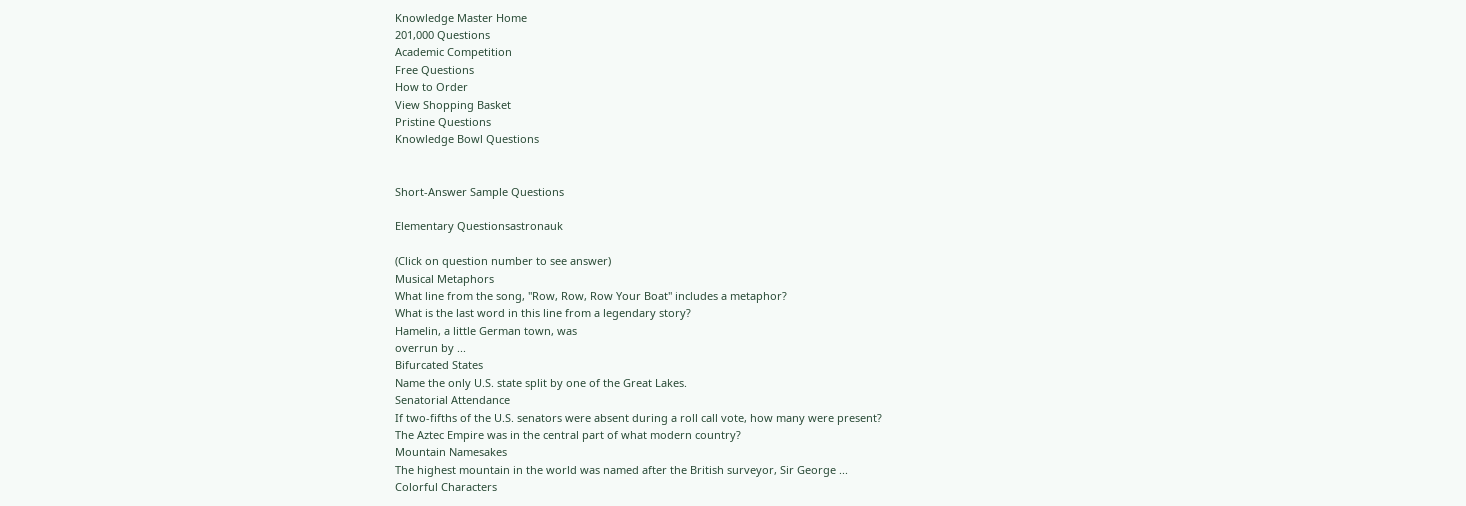Knowledge Master Home
201,000 Questions
Academic Competition
Free Questions
How to Order
View Shopping Basket
Pristine Questions
Knowledge Bowl Questions


Short-Answer Sample Questions

Elementary Questionsastronauk

(Click on question number to see answer)
Musical Metaphors
What line from the song, "Row, Row, Row Your Boat" includes a metaphor?
What is the last word in this line from a legendary story?
Hamelin, a little German town, was
overrun by ...
Bifurcated States
Name the only U.S. state split by one of the Great Lakes.
Senatorial Attendance
If two-fifths of the U.S. senators were absent during a roll call vote, how many were present?
The Aztec Empire was in the central part of what modern country?
Mountain Namesakes
The highest mountain in the world was named after the British surveyor, Sir George ...
Colorful Characters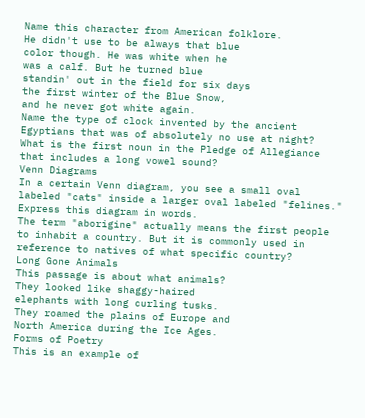Name this character from American folklore.
He didn't use to be always that blue
color though. He was white when he
was a calf. But he turned blue
standin' out in the field for six days
the first winter of the Blue Snow,
and he never got white again.
Name the type of clock invented by the ancient Egyptians that was of absolutely no use at night?
What is the first noun in the Pledge of Allegiance that includes a long vowel sound?
Venn Diagrams
In a certain Venn diagram, you see a small oval labeled "cats" inside a larger oval labeled "felines." Express this diagram in words.
The term "aborigine" actually means the first people to inhabit a country. But it is commonly used in reference to natives of what specific country?
Long Gone Animals
This passage is about what animals?
They looked like shaggy-haired
elephants with long curling tusks.
They roamed the plains of Europe and
North America during the Ice Ages.
Forms of Poetry
This is an example of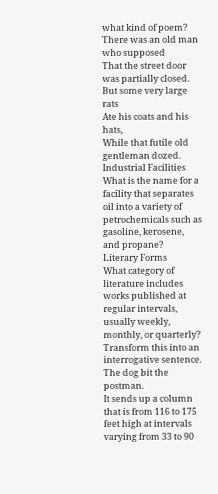what kind of poem?
There was an old man who supposed
That the street door was partially closed.
But some very large rats
Ate his coats and his hats,
While that futile old gentleman dozed.
Industrial Facilities
What is the name for a facility that separates oil into a variety of petrochemicals such as gasoline, kerosene, and propane?
Literary Forms
What category of literature includes works published at regular intervals, usually weekly, monthly, or quarterly?
Transform this into an interrogative sentence.
The dog bit the postman.
It sends up a column that is from 116 to 175 feet high at intervals varying from 33 to 90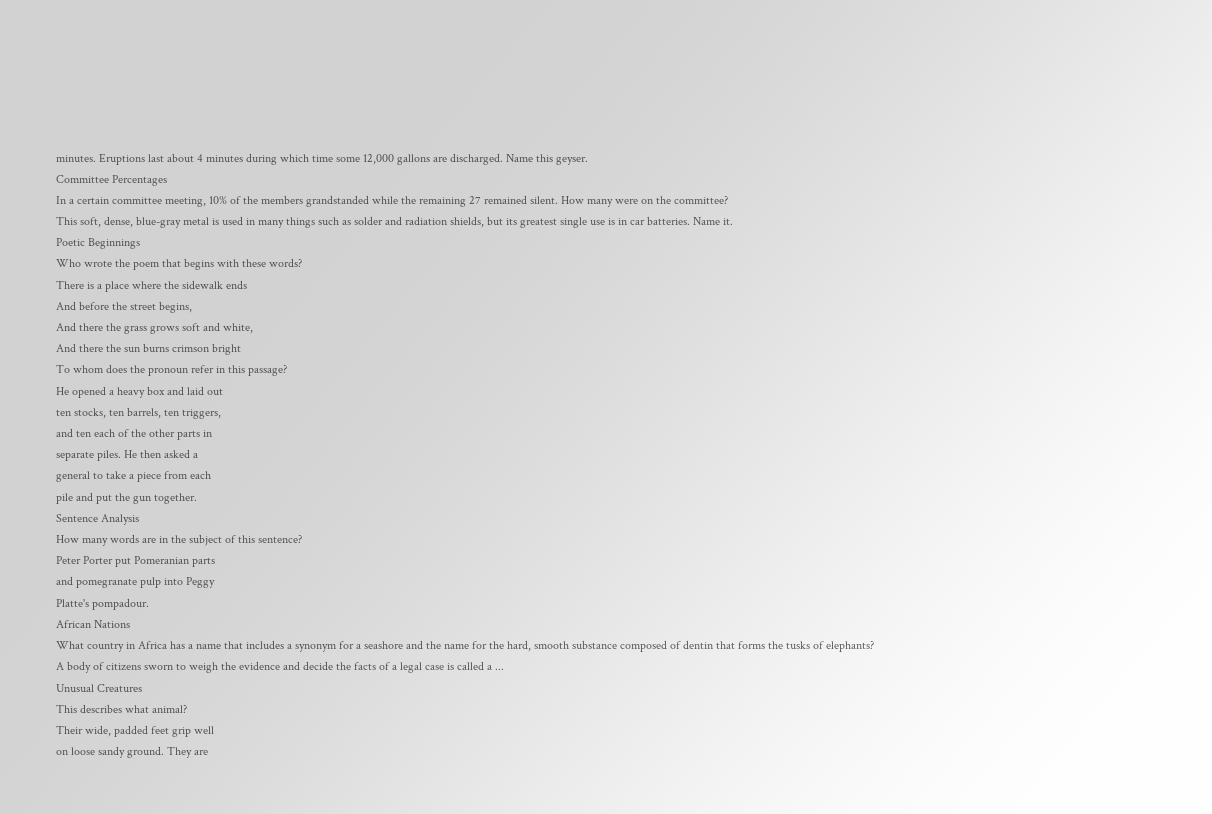minutes. Eruptions last about 4 minutes during which time some 12,000 gallons are discharged. Name this geyser.
Committee Percentages
In a certain committee meeting, 10% of the members grandstanded while the remaining 27 remained silent. How many were on the committee?
This soft, dense, blue-gray metal is used in many things such as solder and radiation shields, but its greatest single use is in car batteries. Name it.
Poetic Beginnings
Who wrote the poem that begins with these words?
There is a place where the sidewalk ends
And before the street begins,
And there the grass grows soft and white,
And there the sun burns crimson bright
To whom does the pronoun refer in this passage?
He opened a heavy box and laid out
ten stocks, ten barrels, ten triggers,
and ten each of the other parts in
separate piles. He then asked a
general to take a piece from each
pile and put the gun together.
Sentence Analysis
How many words are in the subject of this sentence?
Peter Porter put Pomeranian parts
and pomegranate pulp into Peggy
Platte's pompadour.
African Nations
What country in Africa has a name that includes a synonym for a seashore and the name for the hard, smooth substance composed of dentin that forms the tusks of elephants?
A body of citizens sworn to weigh the evidence and decide the facts of a legal case is called a ...
Unusual Creatures
This describes what animal?
Their wide, padded feet grip well
on loose sandy ground. They are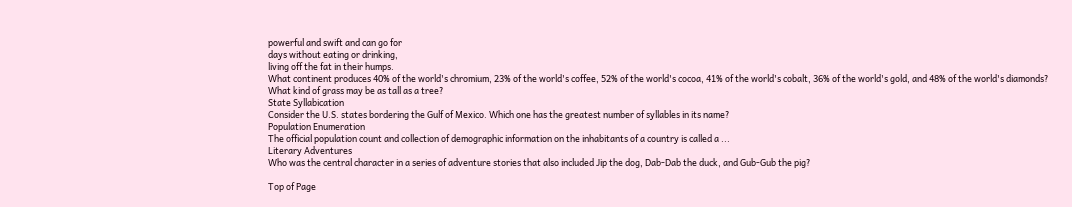powerful and swift and can go for
days without eating or drinking,
living off the fat in their humps.
What continent produces 40% of the world's chromium, 23% of the world's coffee, 52% of the world's cocoa, 41% of the world's cobalt, 36% of the world's gold, and 48% of the world's diamonds?
What kind of grass may be as tall as a tree?
State Syllabication
Consider the U.S. states bordering the Gulf of Mexico. Which one has the greatest number of syllables in its name?
Population Enumeration
The official population count and collection of demographic information on the inhabitants of a country is called a ...
Literary Adventures
Who was the central character in a series of adventure stories that also included Jip the dog, Dab-Dab the duck, and Gub-Gub the pig?

Top of Page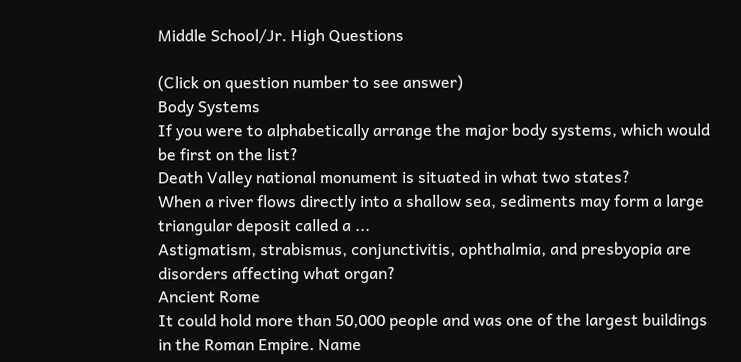Middle School/Jr. High Questions

(Click on question number to see answer)
Body Systems
If you were to alphabetically arrange the major body systems, which would be first on the list?
Death Valley national monument is situated in what two states?
When a river flows directly into a shallow sea, sediments may form a large triangular deposit called a ...
Astigmatism, strabismus, conjunctivitis, ophthalmia, and presbyopia are disorders affecting what organ?
Ancient Rome
It could hold more than 50,000 people and was one of the largest buildings in the Roman Empire. Name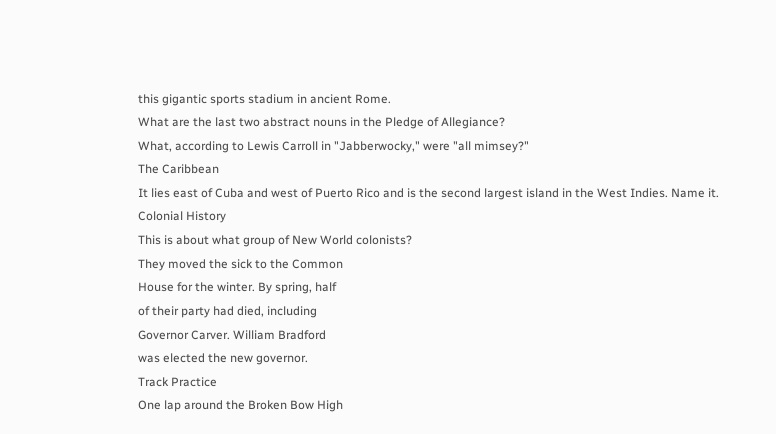this gigantic sports stadium in ancient Rome.
What are the last two abstract nouns in the Pledge of Allegiance?
What, according to Lewis Carroll in "Jabberwocky," were "all mimsey?"
The Caribbean
It lies east of Cuba and west of Puerto Rico and is the second largest island in the West Indies. Name it.
Colonial History
This is about what group of New World colonists?
They moved the sick to the Common
House for the winter. By spring, half
of their party had died, including
Governor Carver. William Bradford
was elected the new governor.
Track Practice
One lap around the Broken Bow High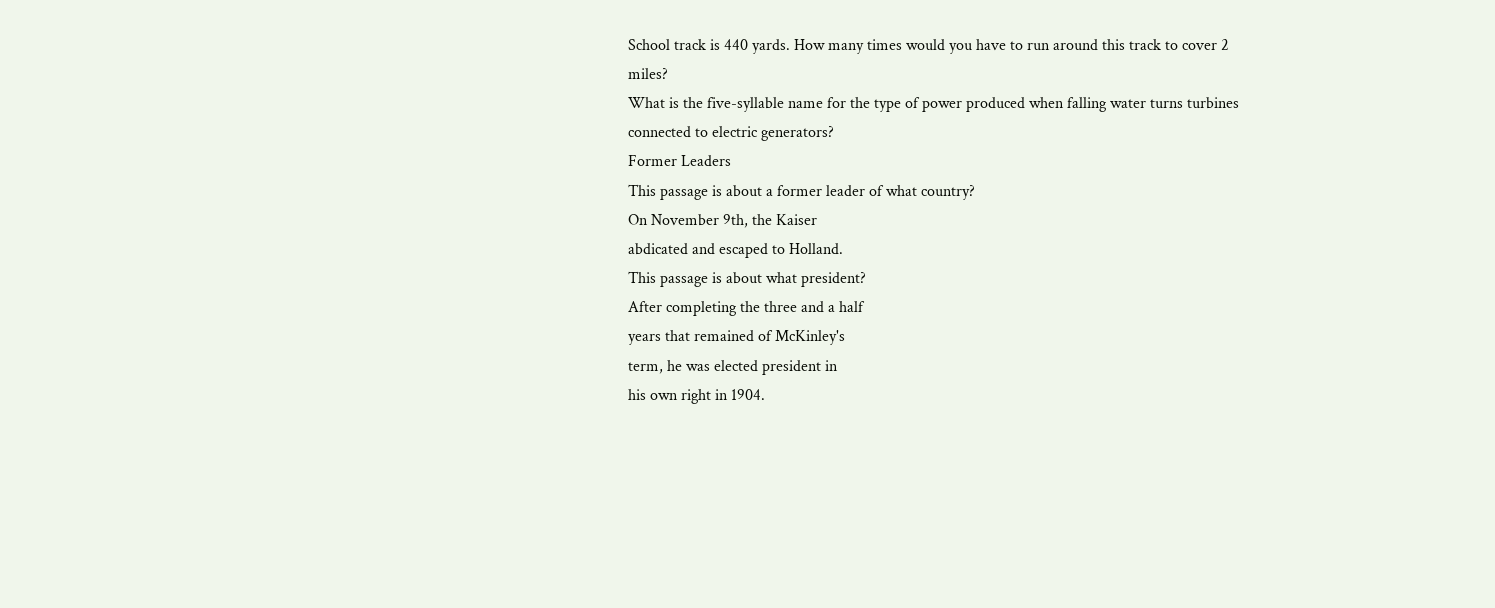School track is 440 yards. How many times would you have to run around this track to cover 2 miles?
What is the five-syllable name for the type of power produced when falling water turns turbines connected to electric generators?
Former Leaders
This passage is about a former leader of what country?
On November 9th, the Kaiser
abdicated and escaped to Holland.
This passage is about what president?
After completing the three and a half
years that remained of McKinley's
term, he was elected president in
his own right in 1904.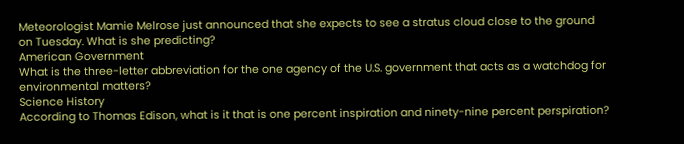Meteorologist Mamie Melrose just announced that she expects to see a stratus cloud close to the ground on Tuesday. What is she predicting?
American Government
What is the three-letter abbreviation for the one agency of the U.S. government that acts as a watchdog for environmental matters?
Science History
According to Thomas Edison, what is it that is one percent inspiration and ninety-nine percent perspiration?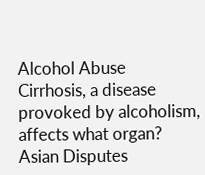Alcohol Abuse
Cirrhosis, a disease provoked by alcoholism, affects what organ?
Asian Disputes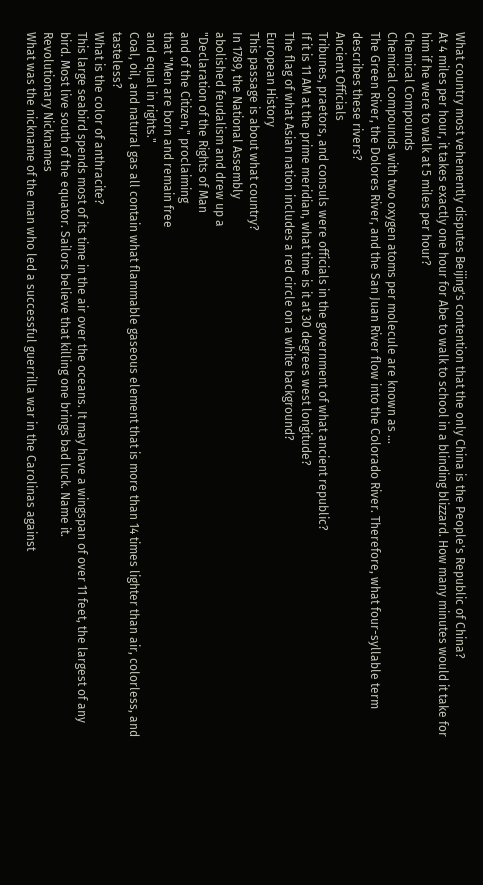What country most vehemently disputes Beijing's contention that the only China is the People's Republic of China?
At 4 miles per hour, it takes exactly one hour for Abe to walk to school in a blinding blizzard. How many minutes would it take for him if he were to walk at 5 miles per hour?
Chemical Compounds
Chemical compounds with two oxygen atoms per molecule are known as ...
The Green River, the Dolores River, and the San Juan River flow into the Colorado River. Therefore, what four-syllable term describes these rivers?
Ancient Officials
Tribunes, praetors, and consuls were officials in the government of what ancient republic?
If it is 11 AM at the prime meridian, what time is it at 30 degrees west longitude?
The flag of what Asian nation includes a red circle on a white background?
European History
This passage is about what country?
In 1789, the National Assembly
abolished feudalism and drew up a
"Declaration of the Rights of Man
and of the Citizen," proclaiming
that "Men are born and remain free
and equal in rights."
Coal, oil, and natural gas all contain what flammable gaseous element that is more than 14 times lighter than air, colorless, and tasteless?
What is the color of anthracite?
This large seabird spends most of its time in the air over the oceans. It may have a wingspan of over 11 feet, the largest of any bird. Most live south of the equator. Sailors believe that killing one brings bad luck. Name it.
Revolutionary Nicknames
What was the nickname of the man who led a successful guerrilla war in the Carolinas against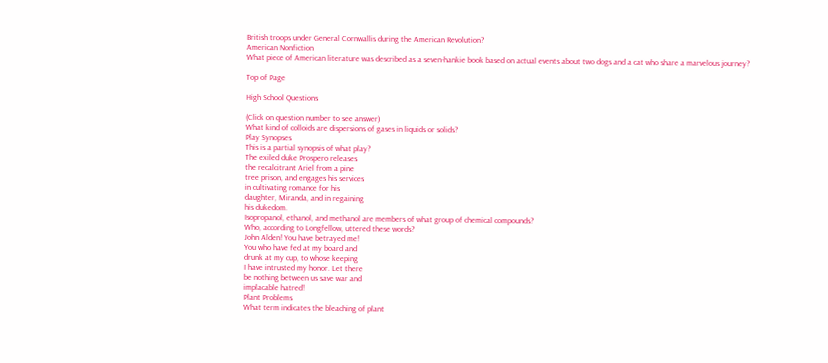British troops under General Cornwallis during the American Revolution?
American Nonfiction
What piece of American literature was described as a seven-hankie book based on actual events about two dogs and a cat who share a marvelous journey?

Top of Page

High School Questions

(Click on question number to see answer)
What kind of colloids are dispersions of gases in liquids or solids?
Play Synopses
This is a partial synopsis of what play?
The exiled duke Prospero releases
the recalcitrant Ariel from a pine
tree prison, and engages his services
in cultivating romance for his
daughter, Miranda, and in regaining
his dukedom.
Isopropanol, ethanol, and methanol are members of what group of chemical compounds?
Who, according to Longfellow, uttered these words?
John Alden! You have betrayed me!
You who have fed at my board and
drunk at my cup, to whose keeping
I have intrusted my honor. Let there
be nothing between us save war and
implacable hatred!
Plant Problems
What term indicates the bleaching of plant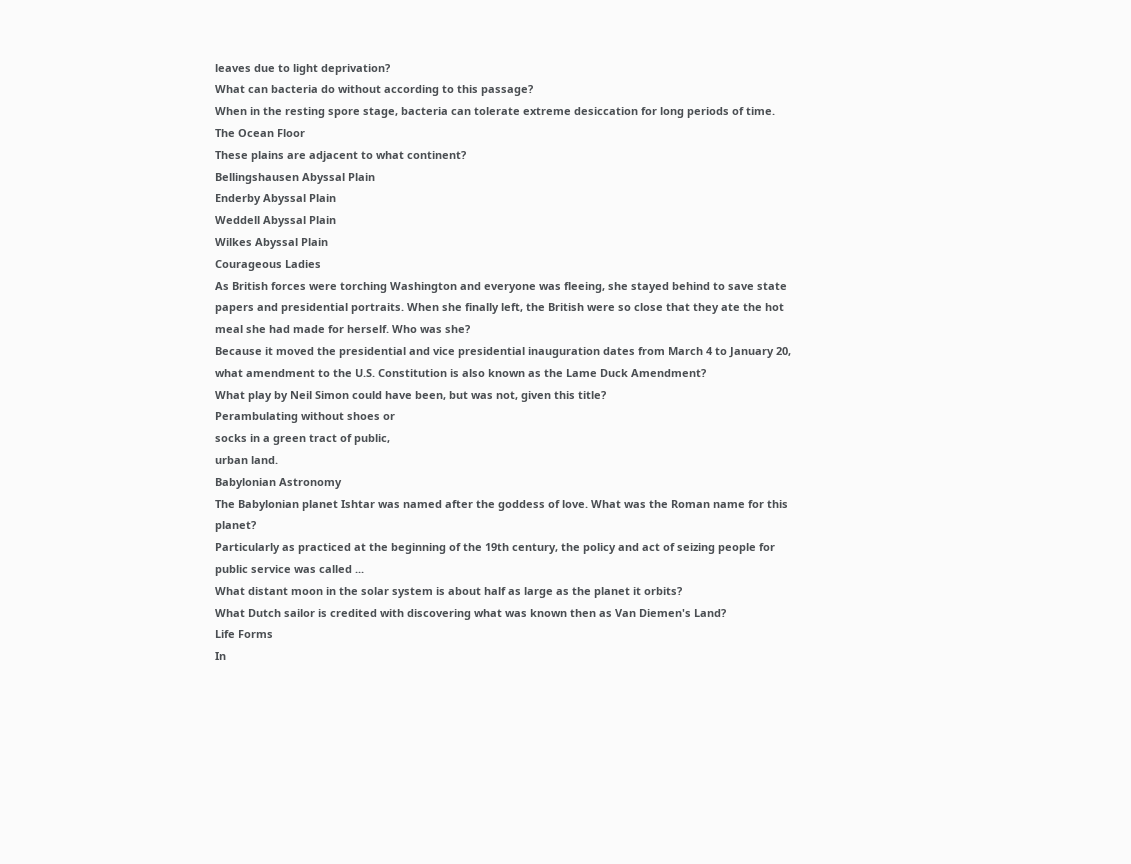leaves due to light deprivation?
What can bacteria do without according to this passage?
When in the resting spore stage, bacteria can tolerate extreme desiccation for long periods of time.
The Ocean Floor
These plains are adjacent to what continent?
Bellingshausen Abyssal Plain
Enderby Abyssal Plain
Weddell Abyssal Plain
Wilkes Abyssal Plain
Courageous Ladies
As British forces were torching Washington and everyone was fleeing, she stayed behind to save state papers and presidential portraits. When she finally left, the British were so close that they ate the hot meal she had made for herself. Who was she?
Because it moved the presidential and vice presidential inauguration dates from March 4 to January 20, what amendment to the U.S. Constitution is also known as the Lame Duck Amendment?
What play by Neil Simon could have been, but was not, given this title?
Perambulating without shoes or
socks in a green tract of public,
urban land.
Babylonian Astronomy
The Babylonian planet Ishtar was named after the goddess of love. What was the Roman name for this planet?
Particularly as practiced at the beginning of the 19th century, the policy and act of seizing people for public service was called ...
What distant moon in the solar system is about half as large as the planet it orbits?
What Dutch sailor is credited with discovering what was known then as Van Diemen's Land?
Life Forms
In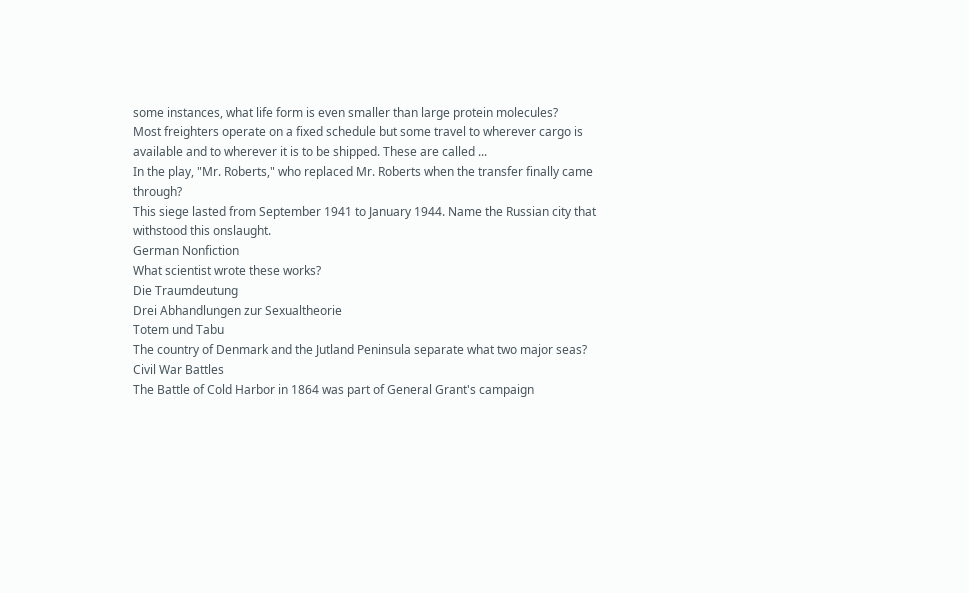some instances, what life form is even smaller than large protein molecules?
Most freighters operate on a fixed schedule but some travel to wherever cargo is available and to wherever it is to be shipped. These are called ...
In the play, "Mr. Roberts," who replaced Mr. Roberts when the transfer finally came through?
This siege lasted from September 1941 to January 1944. Name the Russian city that withstood this onslaught.
German Nonfiction
What scientist wrote these works?
Die Traumdeutung
Drei Abhandlungen zur Sexualtheorie
Totem und Tabu
The country of Denmark and the Jutland Peninsula separate what two major seas?
Civil War Battles
The Battle of Cold Harbor in 1864 was part of General Grant's campaign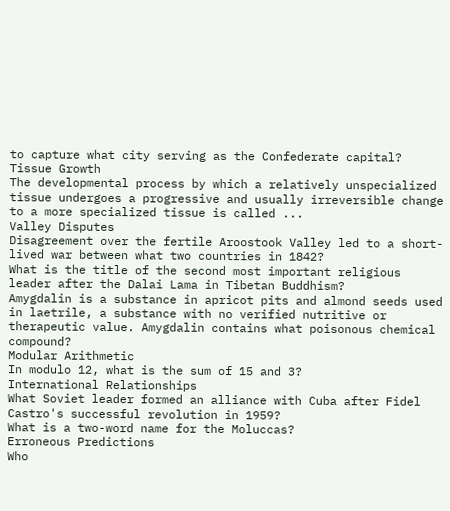to capture what city serving as the Confederate capital?
Tissue Growth
The developmental process by which a relatively unspecialized tissue undergoes a progressive and usually irreversible change to a more specialized tissue is called ...
Valley Disputes
Disagreement over the fertile Aroostook Valley led to a short-lived war between what two countries in 1842?
What is the title of the second most important religious leader after the Dalai Lama in Tibetan Buddhism?
Amygdalin is a substance in apricot pits and almond seeds used in laetrile, a substance with no verified nutritive or therapeutic value. Amygdalin contains what poisonous chemical compound?
Modular Arithmetic
In modulo 12, what is the sum of 15 and 3?
International Relationships
What Soviet leader formed an alliance with Cuba after Fidel Castro's successful revolution in 1959?
What is a two-word name for the Moluccas?
Erroneous Predictions
Who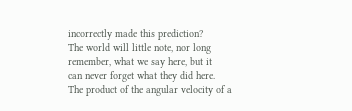incorrectly made this prediction?
The world will little note, nor long
remember, what we say here, but it
can never forget what they did here.
The product of the angular velocity of a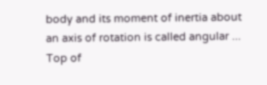body and its moment of inertia about an axis of rotation is called angular ...
Top of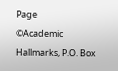Page
©Academic Hallmarks, P.O. Box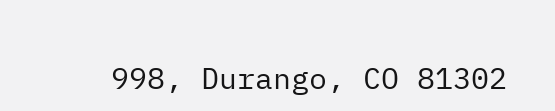998, Durango, CO 81302